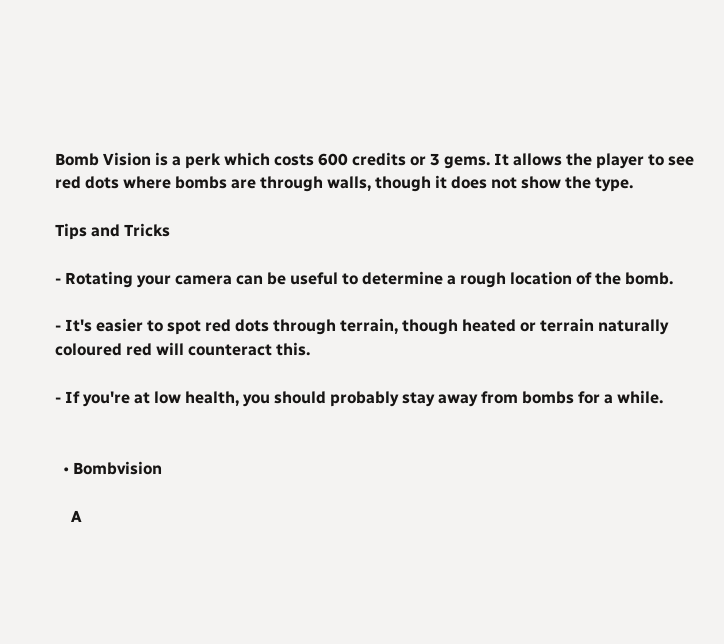Bomb Vision is a perk which costs 600 credits or 3 gems. It allows the player to see red dots where bombs are through walls, though it does not show the type.

Tips and Tricks

- Rotating your camera can be useful to determine a rough location of the bomb.

- It's easier to spot red dots through terrain, though heated or terrain naturally coloured red will counteract this.

- If you're at low health, you should probably stay away from bombs for a while.


  • Bombvision

    A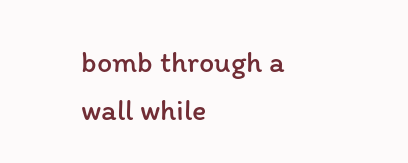bomb through a wall while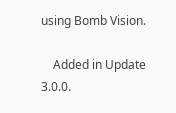using Bomb Vision.

    Added in Update 3.0.0.